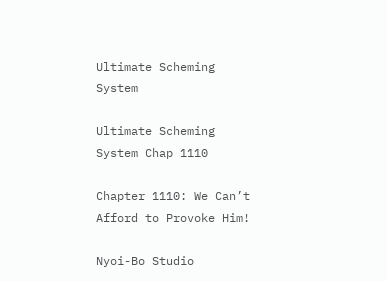Ultimate Scheming System

Ultimate Scheming System Chap 1110

Chapter 1110: We Can’t Afford to Provoke Him!

Nyoi-Bo Studio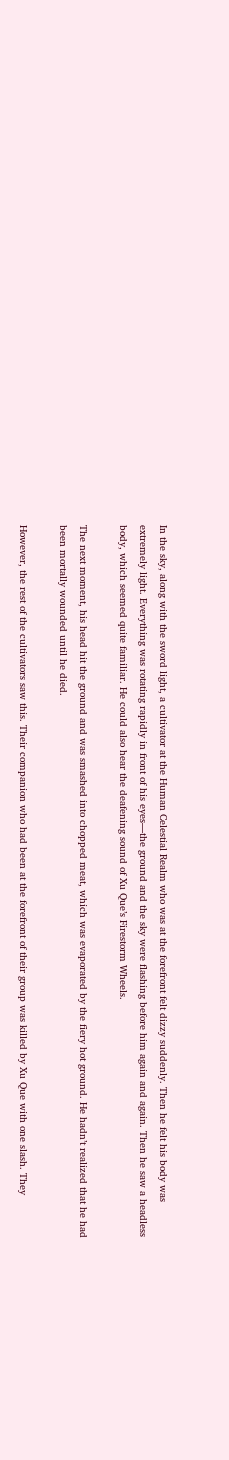In the sky, along with the sword light, a cultivator at the Human Celestial Realm who was at the forefront felt dizzy suddenly. Then he felt his body was extremely light. Everything was rotating rapidly in front of his eyes—the ground and the sky were flashing before him again and again. Then he saw a headless body, which seemed quite familiar. He could also hear the deafening sound of Xu Que’s Firestorm Wheels.

The next moment, his head hit the ground and was smashed into chopped meat, which was evaporated by the fiery hot ground. He hadn’t realized that he had been mortally wounded until he died.

However, the rest of the cultivators saw this. Their companion who had been at the forefront of their group was killed by Xu Que with one slash. They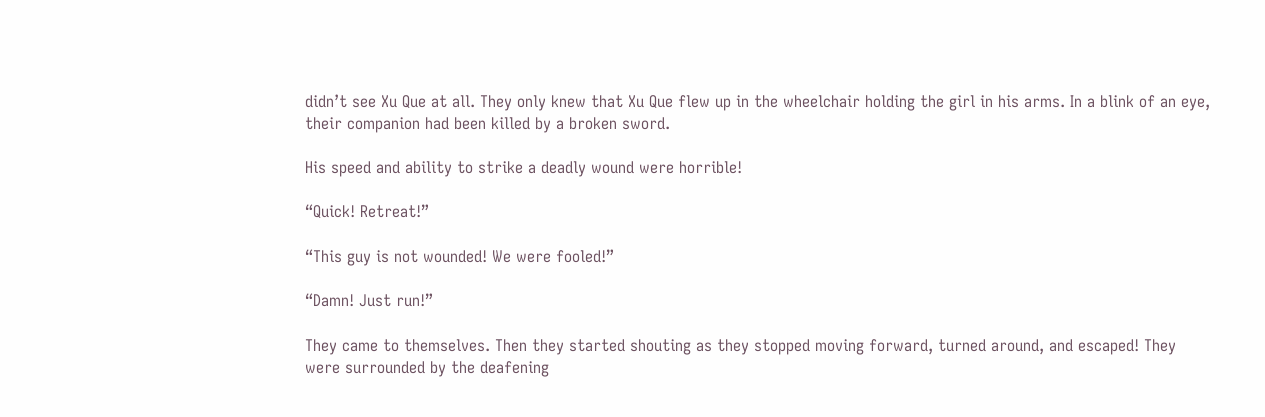didn’t see Xu Que at all. They only knew that Xu Que flew up in the wheelchair holding the girl in his arms. In a blink of an eye, their companion had been killed by a broken sword.

His speed and ability to strike a deadly wound were horrible!

“Quick! Retreat!”

“This guy is not wounded! We were fooled!”

“Damn! Just run!”

They came to themselves. Then they started shouting as they stopped moving forward, turned around, and escaped! They were surrounded by the deafening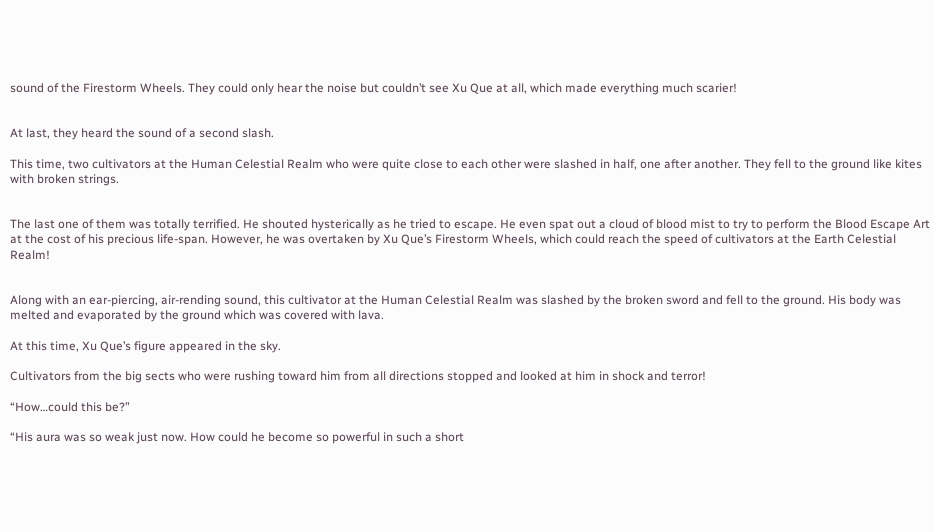sound of the Firestorm Wheels. They could only hear the noise but couldn’t see Xu Que at all, which made everything much scarier!


At last, they heard the sound of a second slash.

This time, two cultivators at the Human Celestial Realm who were quite close to each other were slashed in half, one after another. They fell to the ground like kites with broken strings.


The last one of them was totally terrified. He shouted hysterically as he tried to escape. He even spat out a cloud of blood mist to try to perform the Blood Escape Art at the cost of his precious life-span. However, he was overtaken by Xu Que’s Firestorm Wheels, which could reach the speed of cultivators at the Earth Celestial Realm!


Along with an ear-piercing, air-rending sound, this cultivator at the Human Celestial Realm was slashed by the broken sword and fell to the ground. His body was melted and evaporated by the ground which was covered with lava.

At this time, Xu Que’s figure appeared in the sky.

Cultivators from the big sects who were rushing toward him from all directions stopped and looked at him in shock and terror!

“How…could this be?”

“His aura was so weak just now. How could he become so powerful in such a short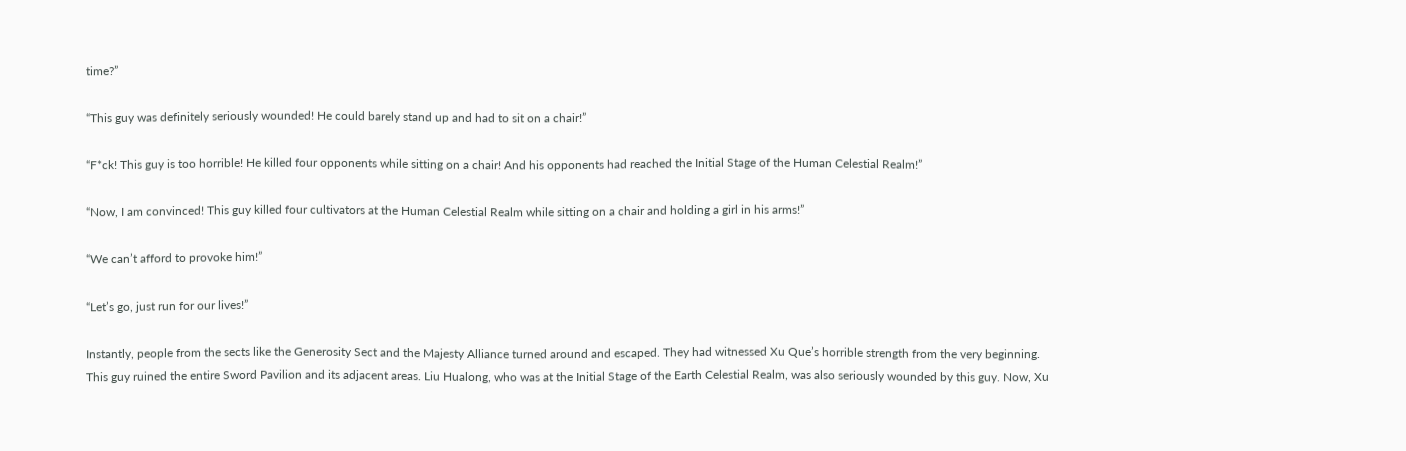time?”

“This guy was definitely seriously wounded! He could barely stand up and had to sit on a chair!”

“F*ck! This guy is too horrible! He killed four opponents while sitting on a chair! And his opponents had reached the Initial Stage of the Human Celestial Realm!”

“Now, I am convinced! This guy killed four cultivators at the Human Celestial Realm while sitting on a chair and holding a girl in his arms!”

“We can’t afford to provoke him!”

“Let’s go, just run for our lives!”

Instantly, people from the sects like the Generosity Sect and the Majesty Alliance turned around and escaped. They had witnessed Xu Que’s horrible strength from the very beginning. This guy ruined the entire Sword Pavilion and its adjacent areas. Liu Hualong, who was at the Initial Stage of the Earth Celestial Realm, was also seriously wounded by this guy. Now, Xu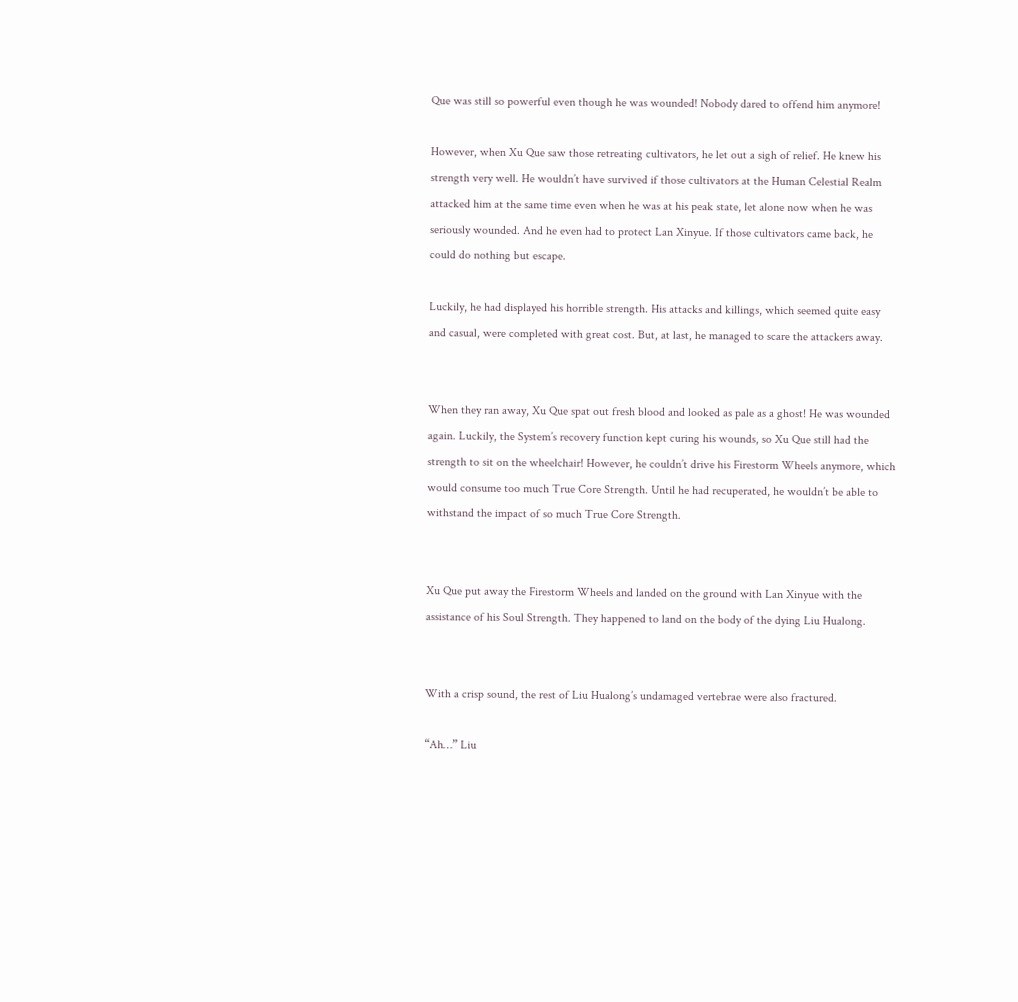Que was still so powerful even though he was wounded! Nobody dared to offend him anymore!

However, when Xu Que saw those retreating cultivators, he let out a sigh of relief. He knew his strength very well. He wouldn’t have survived if those cultivators at the Human Celestial Realm attacked him at the same time even when he was at his peak state, let alone now when he was seriously wounded. And he even had to protect Lan Xinyue. If those cultivators came back, he could do nothing but escape.

Luckily, he had displayed his horrible strength. His attacks and killings, which seemed quite easy and casual, were completed with great cost. But, at last, he managed to scare the attackers away.


When they ran away, Xu Que spat out fresh blood and looked as pale as a ghost! He was wounded again. Luckily, the System’s recovery function kept curing his wounds, so Xu Que still had the strength to sit on the wheelchair! However, he couldn’t drive his Firestorm Wheels anymore, which would consume too much True Core Strength. Until he had recuperated, he wouldn’t be able to withstand the impact of so much True Core Strength.


Xu Que put away the Firestorm Wheels and landed on the ground with Lan Xinyue with the assistance of his Soul Strength. They happened to land on the body of the dying Liu Hualong.


With a crisp sound, the rest of Liu Hualong’s undamaged vertebrae were also fractured.

“Ah…” Liu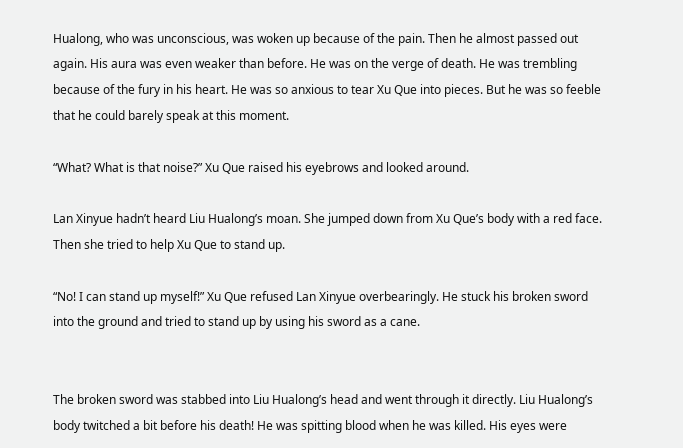Hualong, who was unconscious, was woken up because of the pain. Then he almost passed out again. His aura was even weaker than before. He was on the verge of death. He was trembling because of the fury in his heart. He was so anxious to tear Xu Que into pieces. But he was so feeble that he could barely speak at this moment.

“What? What is that noise?” Xu Que raised his eyebrows and looked around.

Lan Xinyue hadn’t heard Liu Hualong’s moan. She jumped down from Xu Que’s body with a red face. Then she tried to help Xu Que to stand up.

“No! I can stand up myself!” Xu Que refused Lan Xinyue overbearingly. He stuck his broken sword into the ground and tried to stand up by using his sword as a cane.


The broken sword was stabbed into Liu Hualong’s head and went through it directly. Liu Hualong’s body twitched a bit before his death! He was spitting blood when he was killed. His eyes were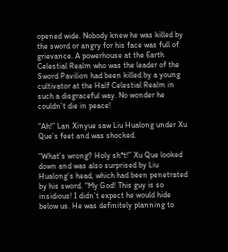opened wide. Nobody knew he was killed by the sword or angry for his face was full of grievance. A powerhouse at the Earth Celestial Realm who was the leader of the Sword Pavilion had been killed by a young cultivator at the Half Celestial Realm in such a disgraceful way. No wonder he couldn’t die in peace!

“Ah!” Lan Xinyue saw Liu Hualong under Xu Que’s feet and was shocked.

“What’s wrong? Holy sh*t!” Xu Que looked down and was also surprised by Liu Hualong’s head, which had been penetrated by his sword. “My God! This guy is so insidious! I didn’t expect he would hide below us. He was definitely planning to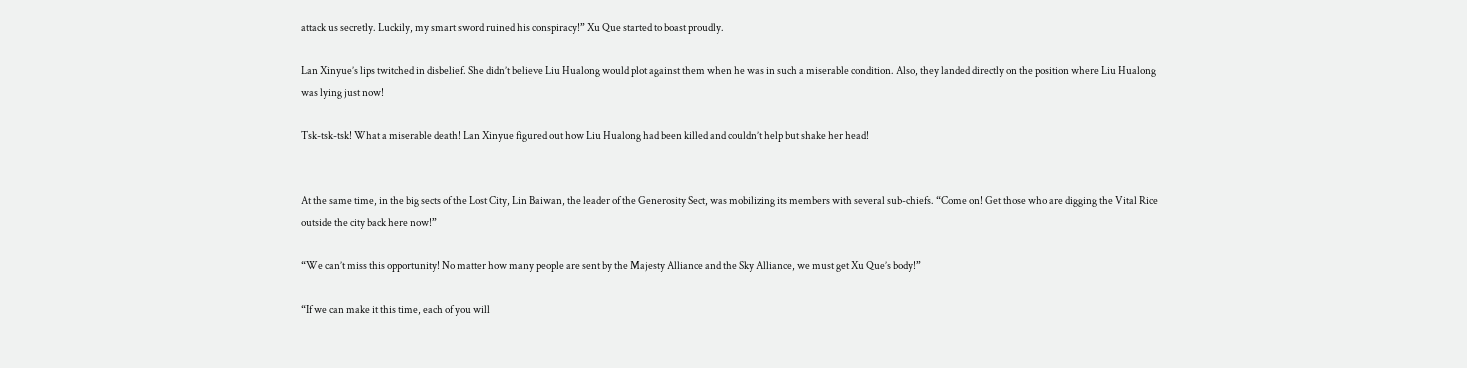attack us secretly. Luckily, my smart sword ruined his conspiracy!” Xu Que started to boast proudly.

Lan Xinyue’s lips twitched in disbelief. She didn’t believe Liu Hualong would plot against them when he was in such a miserable condition. Also, they landed directly on the position where Liu Hualong was lying just now!

Tsk-tsk-tsk! What a miserable death! Lan Xinyue figured out how Liu Hualong had been killed and couldn’t help but shake her head!


At the same time, in the big sects of the Lost City, Lin Baiwan, the leader of the Generosity Sect, was mobilizing its members with several sub-chiefs. “Come on! Get those who are digging the Vital Rice outside the city back here now!”

“We can’t miss this opportunity! No matter how many people are sent by the Majesty Alliance and the Sky Alliance, we must get Xu Que’s body!”

“If we can make it this time, each of you will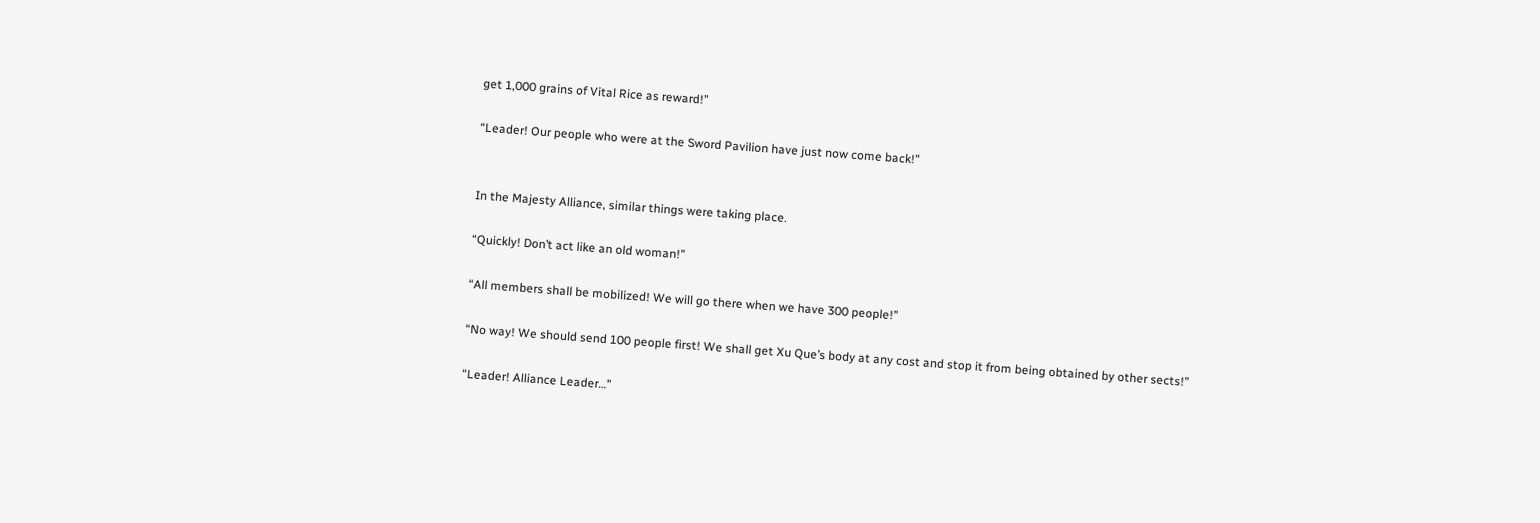get 1,000 grains of Vital Rice as reward!”

“Leader! Our people who were at the Sword Pavilion have just now come back!”


In the Majesty Alliance, similar things were taking place.

“Quickly! Don’t act like an old woman!”

“All members shall be mobilized! We will go there when we have 300 people!”

“No way! We should send 100 people first! We shall get Xu Que’s body at any cost and stop it from being obtained by other sects!”

“Leader! Alliance Leader…”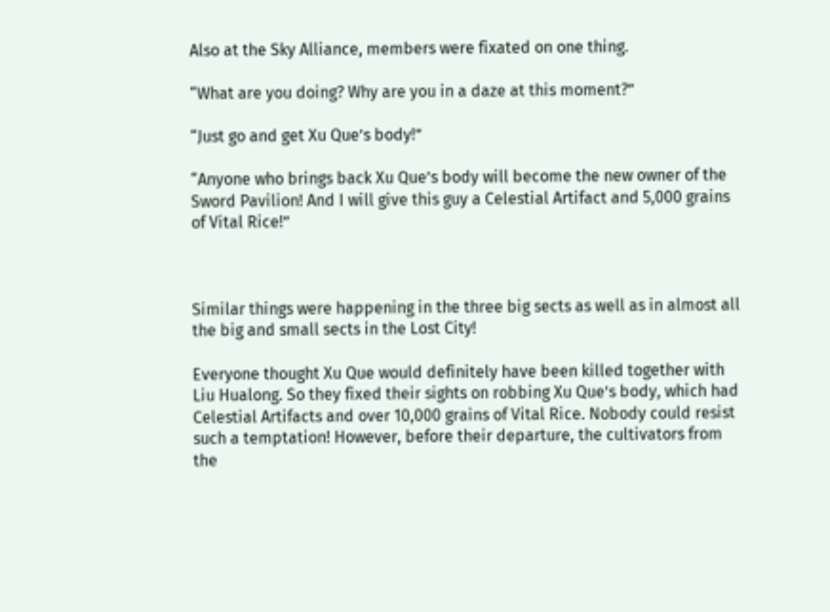Also at the Sky Alliance, members were fixated on one thing.

“What are you doing? Why are you in a daze at this moment?”

“Just go and get Xu Que’s body!”

“Anyone who brings back Xu Que’s body will become the new owner of the Sword Pavilion! And I will give this guy a Celestial Artifact and 5,000 grains of Vital Rice!”



Similar things were happening in the three big sects as well as in almost all the big and small sects in the Lost City!

Everyone thought Xu Que would definitely have been killed together with Liu Hualong. So they fixed their sights on robbing Xu Que’s body, which had Celestial Artifacts and over 10,000 grains of Vital Rice. Nobody could resist such a temptation! However, before their departure, the cultivators from the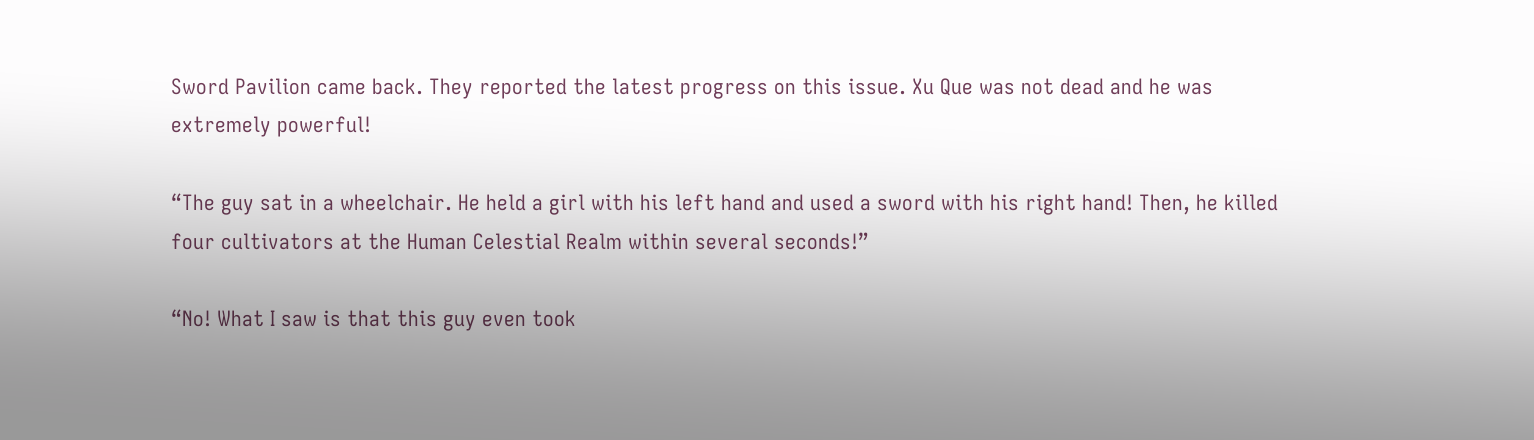Sword Pavilion came back. They reported the latest progress on this issue. Xu Que was not dead and he was extremely powerful!

“The guy sat in a wheelchair. He held a girl with his left hand and used a sword with his right hand! Then, he killed four cultivators at the Human Celestial Realm within several seconds!”

“No! What I saw is that this guy even took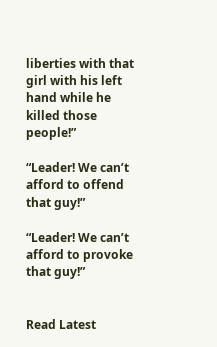liberties with that girl with his left hand while he killed those people!”

“Leader! We can’t afford to offend that guy!”

“Leader! We can’t afford to provoke that guy!”


Read Latest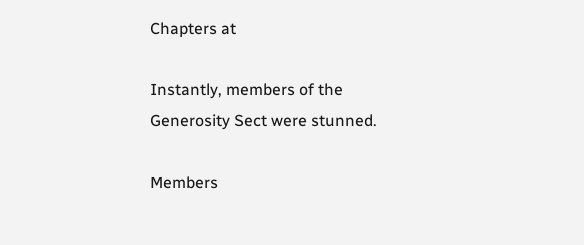Chapters at

Instantly, members of the Generosity Sect were stunned.

Members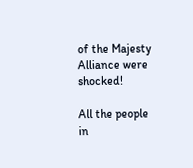of the Majesty Alliance were shocked!

All the people in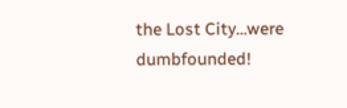the Lost City…were dumbfounded!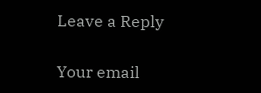Leave a Reply

Your email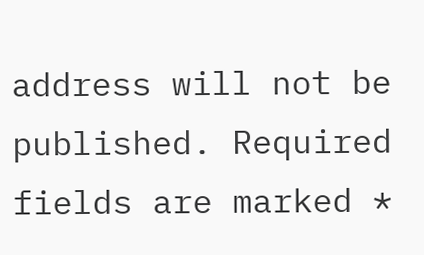address will not be published. Required fields are marked *